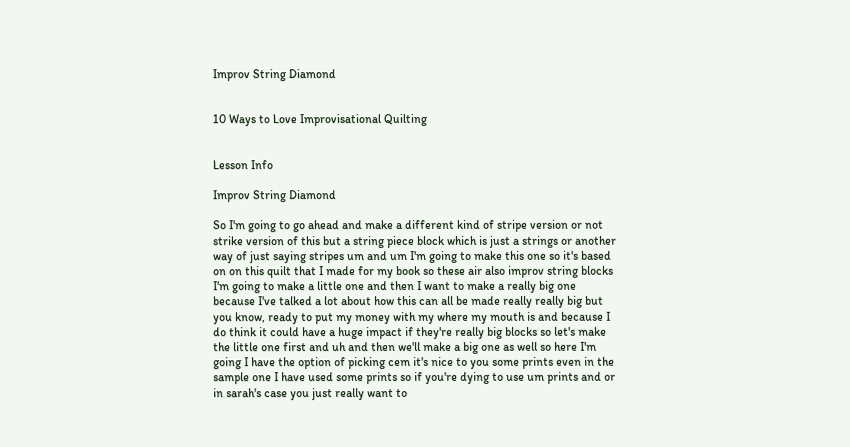Improv String Diamond


10 Ways to Love Improvisational Quilting


Lesson Info

Improv String Diamond

So I'm going to go ahead and make a different kind of stripe version or not strike version of this but a string piece block which is just a strings or another way of just saying stripes um and um I'm going to make this one so it's based on on this quilt that I made for my book so these air also improv string blocks I'm going to make a little one and then I want to make a really big one because I've talked a lot about how this can all be made really really big but you know, ready to put my money with my where my mouth is and because I do think it could have a huge impact if they're really big blocks so let's make the little one first and uh and then we'll make a big one as well so here I'm going I have the option of picking cem it's nice to you some prints even in the sample one I have used some prints so if you're dying to use um prints and or in sarah's case you just really want to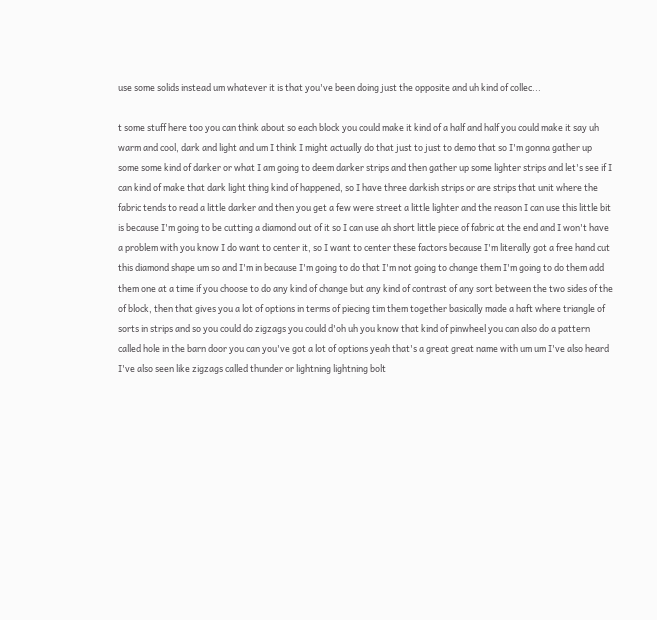use some solids instead um whatever it is that you've been doing just the opposite and uh kind of collec...

t some stuff here too you can think about so each block you could make it kind of a half and half you could make it say uh warm and cool, dark and light and um I think I might actually do that just to just to demo that so I'm gonna gather up some some kind of darker or what I am going to deem darker strips and then gather up some lighter strips and let's see if I can kind of make that dark light thing kind of happened, so I have three darkish strips or are strips that unit where the fabric tends to read a little darker and then you get a few were street a little lighter and the reason I can use this little bit is because I'm going to be cutting a diamond out of it so I can use ah short little piece of fabric at the end and I won't have a problem with you know I do want to center it, so I want to center these factors because I'm literally got a free hand cut this diamond shape um so and I'm in because I'm going to do that I'm not going to change them I'm going to do them add them one at a time if you choose to do any kind of change but any kind of contrast of any sort between the two sides of the of block, then that gives you a lot of options in terms of piecing tim them together basically made a haft where triangle of sorts in strips and so you could do zigzags you could d'oh uh you know that kind of pinwheel you can also do a pattern called hole in the barn door you can you've got a lot of options yeah that's a great great name with um um I've also heard I've also seen like zigzags called thunder or lightning lightning bolt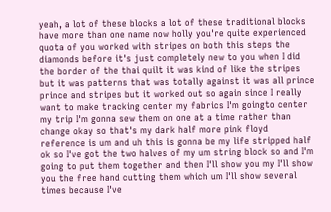yeah, a lot of these blocks a lot of these traditional blocks have more than one name now holly you're quite experienced quota of you worked with stripes on both this steps the diamonds before it's just completely new to you when I did the border of the thai quilt it was kind of like the stripes but it was patterns that was totally against it was all prince prince and stripes but it worked out so again since I really want to make tracking center my fabrics I'm goingto center my trip I'm gonna sew them on one at a time rather than change okay so that's my dark half more pink floyd reference is um and uh this is gonna be my life stripped half ok so I've got the two halves of my um string block so and I'm going to put them together and then I'll show you my I'll show you the free hand cutting them which um I'll show several times because I've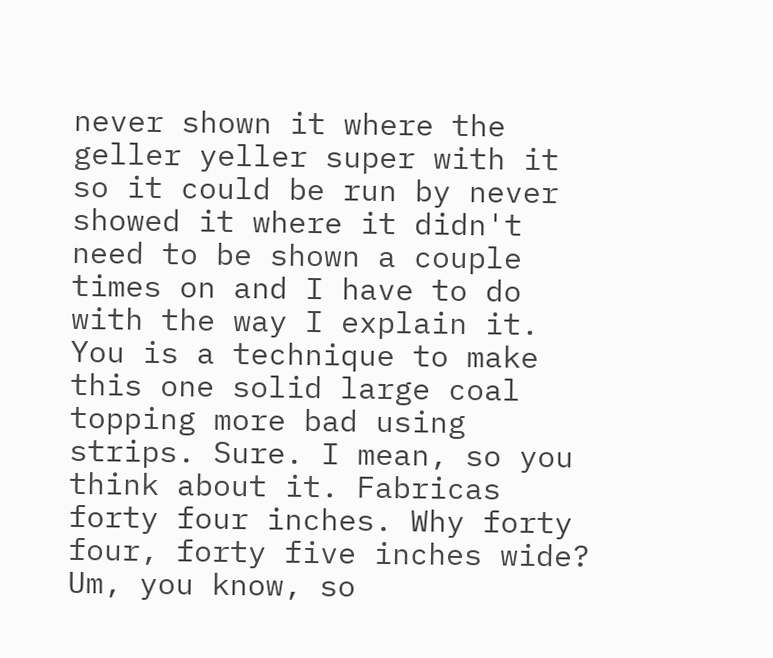never shown it where the geller yeller super with it so it could be run by never showed it where it didn't need to be shown a couple times on and I have to do with the way I explain it. You is a technique to make this one solid large coal topping more bad using strips. Sure. I mean, so you think about it. Fabricas forty four inches. Why forty four, forty five inches wide? Um, you know, so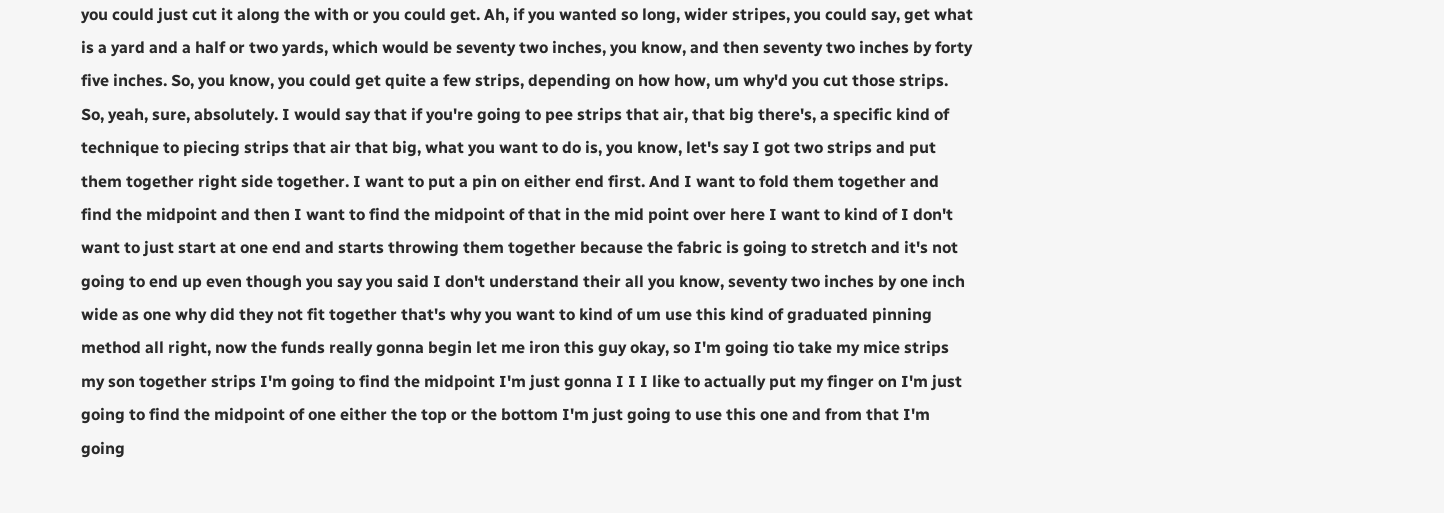you could just cut it along the with or you could get. Ah, if you wanted so long, wider stripes, you could say, get what is a yard and a half or two yards, which would be seventy two inches, you know, and then seventy two inches by forty five inches. So, you know, you could get quite a few strips, depending on how how, um why'd you cut those strips. So, yeah, sure, absolutely. I would say that if you're going to pee strips that air, that big there's, a specific kind of technique to piecing strips that air that big, what you want to do is, you know, let's say I got two strips and put them together right side together. I want to put a pin on either end first. And I want to fold them together and find the midpoint and then I want to find the midpoint of that in the mid point over here I want to kind of I don't want to just start at one end and starts throwing them together because the fabric is going to stretch and it's not going to end up even though you say you said I don't understand their all you know, seventy two inches by one inch wide as one why did they not fit together that's why you want to kind of um use this kind of graduated pinning method all right, now the funds really gonna begin let me iron this guy okay, so I'm going tio take my mice strips my son together strips I'm going to find the midpoint I'm just gonna I I I like to actually put my finger on I'm just going to find the midpoint of one either the top or the bottom I'm just going to use this one and from that I'm going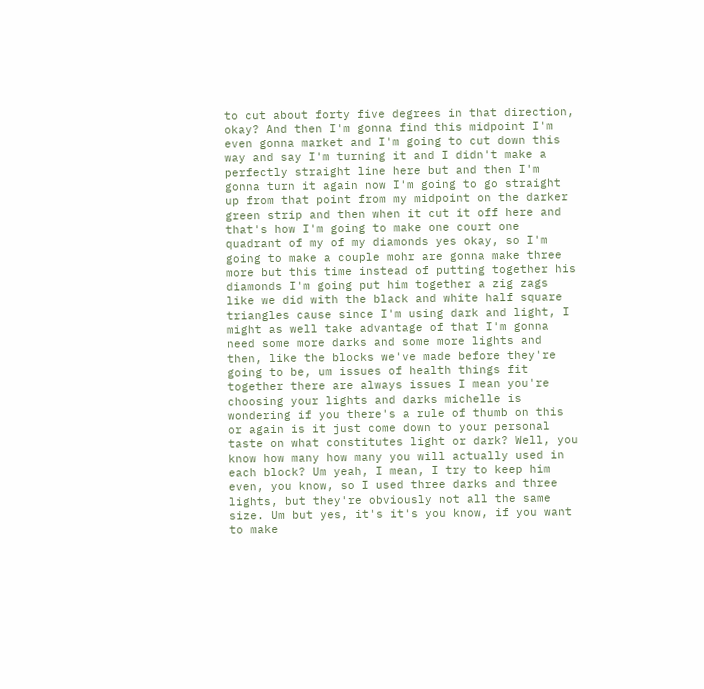to cut about forty five degrees in that direction, okay? And then I'm gonna find this midpoint I'm even gonna market and I'm going to cut down this way and say I'm turning it and I didn't make a perfectly straight line here but and then I'm gonna turn it again now I'm going to go straight up from that point from my midpoint on the darker green strip and then when it cut it off here and that's how I'm going to make one court one quadrant of my of my diamonds yes okay, so I'm going to make a couple mohr are gonna make three more but this time instead of putting together his diamonds I'm going put him together a zig zags like we did with the black and white half square triangles cause since I'm using dark and light, I might as well take advantage of that I'm gonna need some more darks and some more lights and then, like the blocks we've made before they're going to be, um issues of health things fit together there are always issues I mean you're choosing your lights and darks michelle is wondering if you there's a rule of thumb on this or again is it just come down to your personal taste on what constitutes light or dark? Well, you know how many how many you will actually used in each block? Um yeah, I mean, I try to keep him even, you know, so I used three darks and three lights, but they're obviously not all the same size. Um but yes, it's it's you know, if you want to make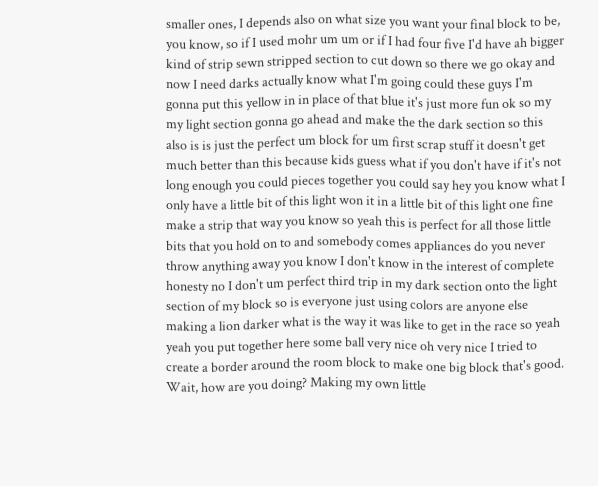smaller ones, I depends also on what size you want your final block to be, you know, so if I used mohr um um or if I had four five I'd have ah bigger kind of strip sewn stripped section to cut down so there we go okay and now I need darks actually know what I'm going could these guys I'm gonna put this yellow in in place of that blue it's just more fun ok so my my light section gonna go ahead and make the the dark section so this also is is just the perfect um block for um first scrap stuff it doesn't get much better than this because kids guess what if you don't have if it's not long enough you could pieces together you could say hey you know what I only have a little bit of this light won it in a little bit of this light one fine make a strip that way you know so yeah this is perfect for all those little bits that you hold on to and somebody comes appliances do you never throw anything away you know I don't know in the interest of complete honesty no I don't um perfect third trip in my dark section onto the light section of my block so is everyone just using colors are anyone else making a lion darker what is the way it was like to get in the race so yeah yeah you put together here some ball very nice oh very nice I tried to create a border around the room block to make one big block that's good. Wait, how are you doing? Making my own little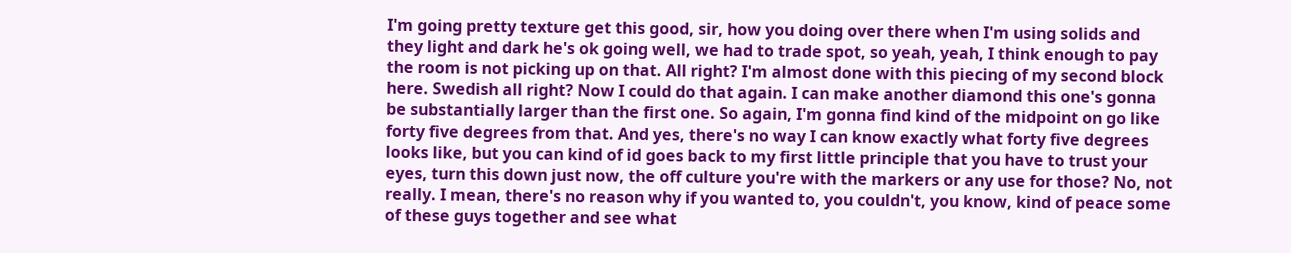I'm going pretty texture get this good, sir, how you doing over there when I'm using solids and they light and dark he's ok going well, we had to trade spot, so yeah, yeah, I think enough to pay the room is not picking up on that. All right? I'm almost done with this piecing of my second block here. Swedish all right? Now I could do that again. I can make another diamond this one's gonna be substantially larger than the first one. So again, I'm gonna find kind of the midpoint on go like forty five degrees from that. And yes, there's no way I can know exactly what forty five degrees looks like, but you can kind of id goes back to my first little principle that you have to trust your eyes, turn this down just now, the off culture you're with the markers or any use for those? No, not really. I mean, there's no reason why if you wanted to, you couldn't, you know, kind of peace some of these guys together and see what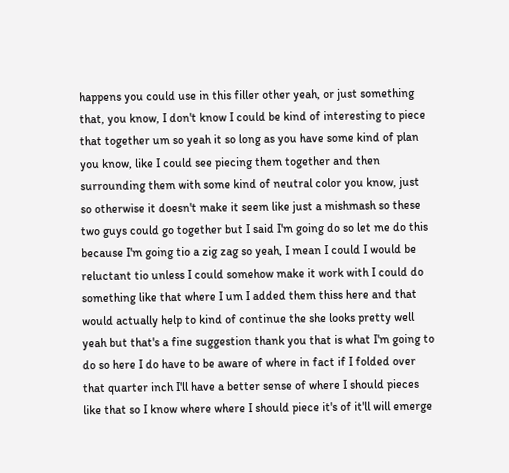happens you could use in this filler other yeah, or just something that, you know, I don't know I could be kind of interesting to piece that together um so yeah it so long as you have some kind of plan you know, like I could see piecing them together and then surrounding them with some kind of neutral color you know, just so otherwise it doesn't make it seem like just a mishmash so these two guys could go together but I said I'm going do so let me do this because I'm going tio a zig zag so yeah, I mean I could I would be reluctant tio unless I could somehow make it work with I could do something like that where I um I added them thiss here and that would actually help to kind of continue the she looks pretty well yeah but that's a fine suggestion thank you that is what I'm going to do so here I do have to be aware of where in fact if I folded over that quarter inch I'll have a better sense of where I should pieces like that so I know where where I should piece it's of it'll will emerge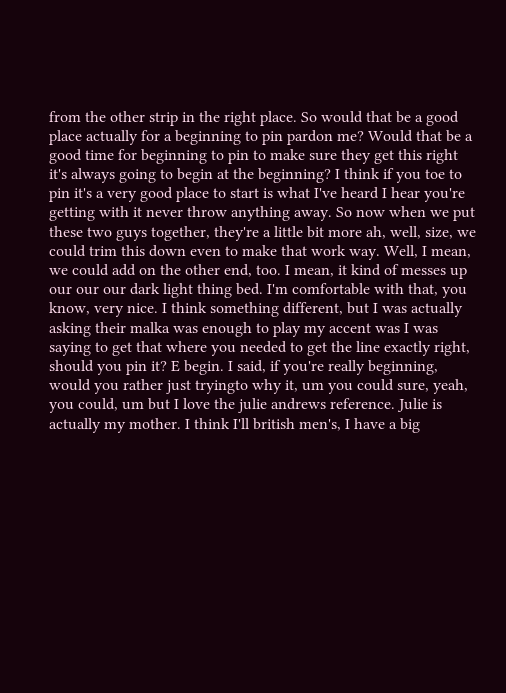from the other strip in the right place. So would that be a good place actually for a beginning to pin pardon me? Would that be a good time for beginning to pin to make sure they get this right it's always going to begin at the beginning? I think if you toe to pin it's a very good place to start is what I've heard I hear you're getting with it never throw anything away. So now when we put these two guys together, they're a little bit more ah, well, size, we could trim this down even to make that work way. Well, I mean, we could add on the other end, too. I mean, it kind of messes up our our our dark light thing bed. I'm comfortable with that, you know, very nice. I think something different, but I was actually asking their malka was enough to play my accent was I was saying to get that where you needed to get the line exactly right, should you pin it? E begin. I said, if you're really beginning, would you rather just tryingto why it, um you could sure, yeah, you could, um but I love the julie andrews reference. Julie is actually my mother. I think I'll british men's, I have a big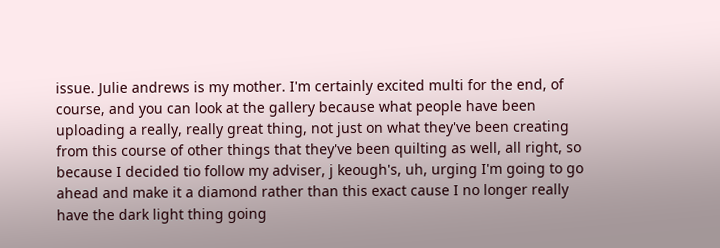issue. Julie andrews is my mother. I'm certainly excited multi for the end, of course, and you can look at the gallery because what people have been uploading a really, really great thing, not just on what they've been creating from this course of other things that they've been quilting as well, all right, so because I decided tio follow my adviser, j keough's, uh, urging I'm going to go ahead and make it a diamond rather than this exact cause I no longer really have the dark light thing going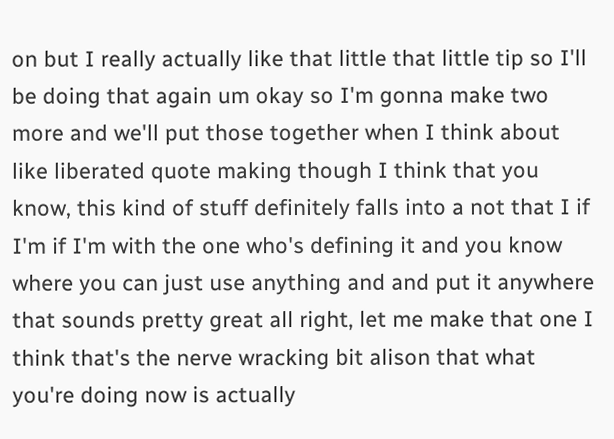on but I really actually like that little that little tip so I'll be doing that again um okay so I'm gonna make two more and we'll put those together when I think about like liberated quote making though I think that you know, this kind of stuff definitely falls into a not that I if I'm if I'm with the one who's defining it and you know where you can just use anything and and put it anywhere that sounds pretty great all right, let me make that one I think that's the nerve wracking bit alison that what you're doing now is actually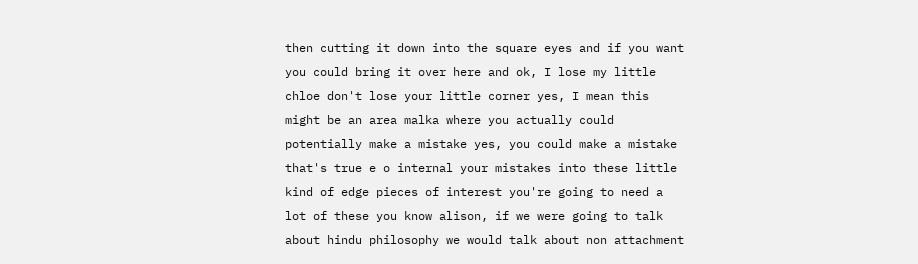then cutting it down into the square eyes and if you want you could bring it over here and ok, I lose my little chloe don't lose your little corner yes, I mean this might be an area malka where you actually could potentially make a mistake yes, you could make a mistake that's true e o internal your mistakes into these little kind of edge pieces of interest you're going to need a lot of these you know alison, if we were going to talk about hindu philosophy we would talk about non attachment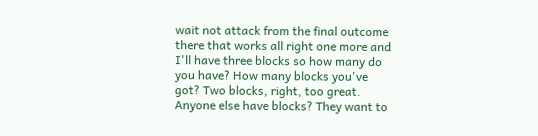wait not attack from the final outcome there that works all right one more and I'll have three blocks so how many do you have? How many blocks you've got? Two blocks, right, too great. Anyone else have blocks? They want to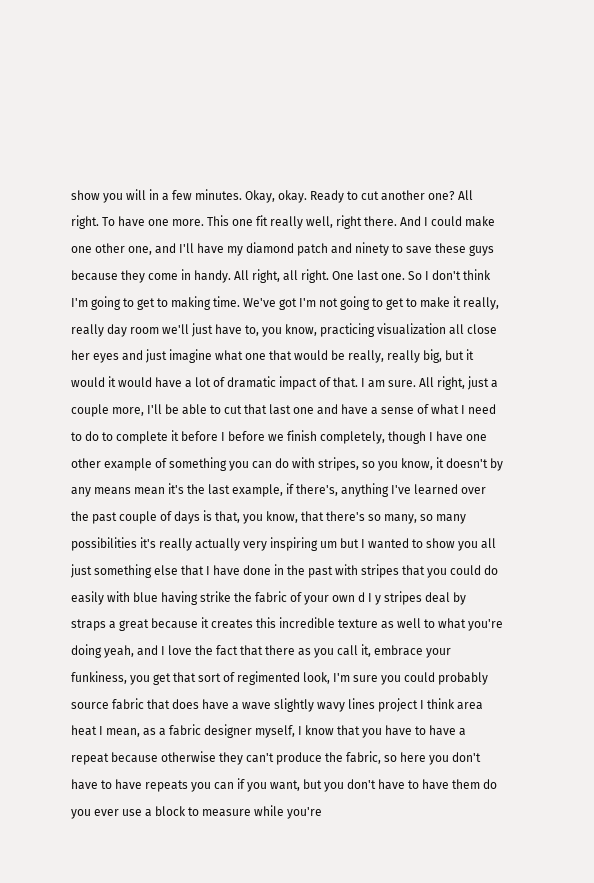show you will in a few minutes. Okay, okay. Ready to cut another one? All right. To have one more. This one fit really well, right there. And I could make one other one, and I'll have my diamond patch and ninety to save these guys because they come in handy. All right, all right. One last one. So I don't think I'm going to get to making time. We've got I'm not going to get to make it really, really day room we'll just have to, you know, practicing visualization all close her eyes and just imagine what one that would be really, really big, but it would it would have a lot of dramatic impact of that. I am sure. All right, just a couple more, I'll be able to cut that last one and have a sense of what I need to do to complete it before I before we finish completely, though I have one other example of something you can do with stripes, so you know, it doesn't by any means mean it's the last example, if there's, anything I've learned over the past couple of days is that, you know, that there's so many, so many possibilities it's really actually very inspiring um but I wanted to show you all just something else that I have done in the past with stripes that you could do easily with blue having strike the fabric of your own d I y stripes deal by straps a great because it creates this incredible texture as well to what you're doing yeah, and I love the fact that there as you call it, embrace your funkiness, you get that sort of regimented look, I'm sure you could probably source fabric that does have a wave slightly wavy lines project I think area heat I mean, as a fabric designer myself, I know that you have to have a repeat because otherwise they can't produce the fabric, so here you don't have to have repeats you can if you want, but you don't have to have them do you ever use a block to measure while you're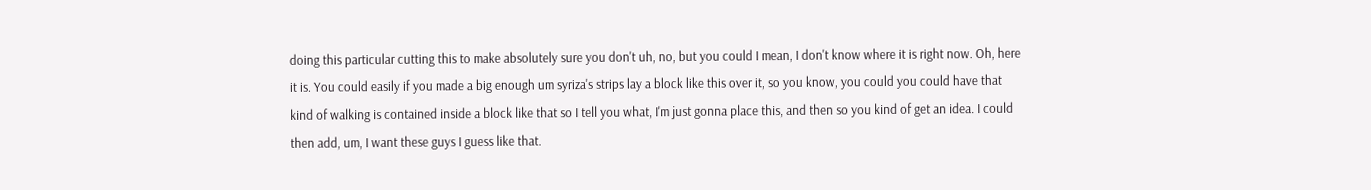doing this particular cutting this to make absolutely sure you don't uh, no, but you could I mean, I don't know where it is right now. Oh, here it is. You could easily if you made a big enough um syriza's strips lay a block like this over it, so you know, you could you could have that kind of walking is contained inside a block like that so I tell you what, I'm just gonna place this, and then so you kind of get an idea. I could then add, um, I want these guys I guess like that.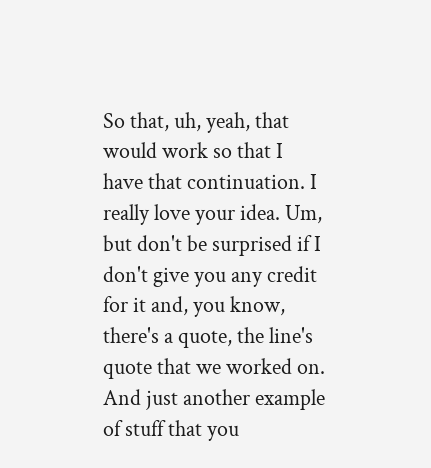So that, uh, yeah, that would work so that I have that continuation. I really love your idea. Um, but don't be surprised if I don't give you any credit for it and, you know, there's a quote, the line's quote that we worked on. And just another example of stuff that you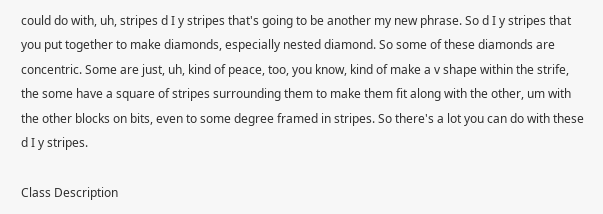could do with, uh, stripes d I y stripes that's going to be another my new phrase. So d I y stripes that you put together to make diamonds, especially nested diamond. So some of these diamonds are concentric. Some are just, uh, kind of peace, too, you know, kind of make a v shape within the strife, the some have a square of stripes surrounding them to make them fit along with the other, um with the other blocks on bits, even to some degree framed in stripes. So there's a lot you can do with these d I y stripes.

Class Description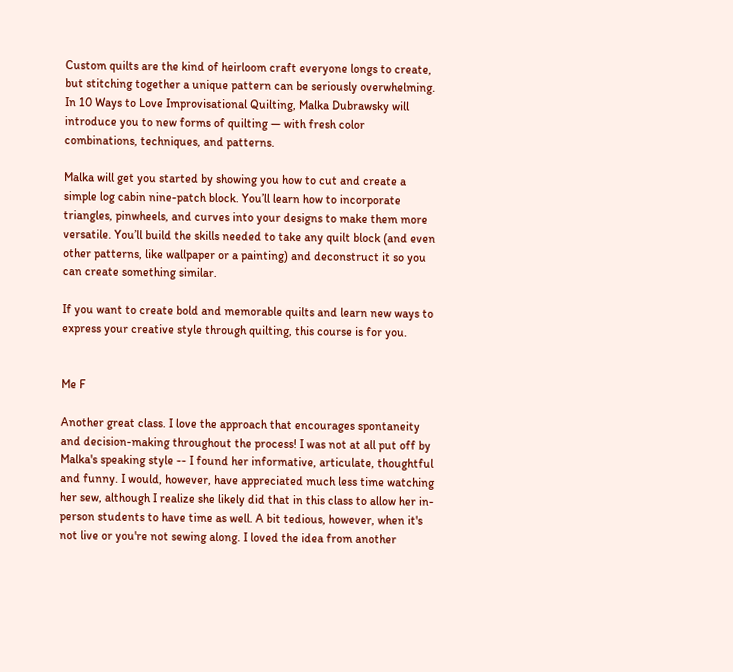Custom quilts are the kind of heirloom craft everyone longs to create, but stitching together a unique pattern can be seriously overwhelming. In 10 Ways to Love Improvisational Quilting, Malka Dubrawsky will introduce you to new forms of quilting — with fresh color combinations, techniques, and patterns.

Malka will get you started by showing you how to cut and create a simple log cabin nine-patch block. You’ll learn how to incorporate triangles, pinwheels, and curves into your designs to make them more versatile. You’ll build the skills needed to take any quilt block (and even other patterns, like wallpaper or a painting) and deconstruct it so you can create something similar.

If you want to create bold and memorable quilts and learn new ways to express your creative style through quilting, this course is for you.


Me F

Another great class. I love the approach that encourages spontaneity and decision-making throughout the process! I was not at all put off by Malka's speaking style -- I found her informative, articulate, thoughtful and funny. I would, however, have appreciated much less time watching her sew, although I realize she likely did that in this class to allow her in-person students to have time as well. A bit tedious, however, when it's not live or you're not sewing along. I loved the idea from another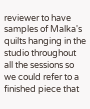reviewer to have samples of Malka's quilts hanging in the studio throughout all the sessions so we could refer to a finished piece that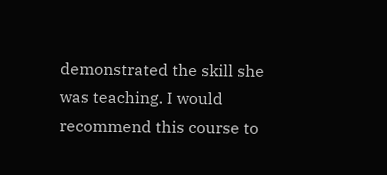demonstrated the skill she was teaching. I would recommend this course to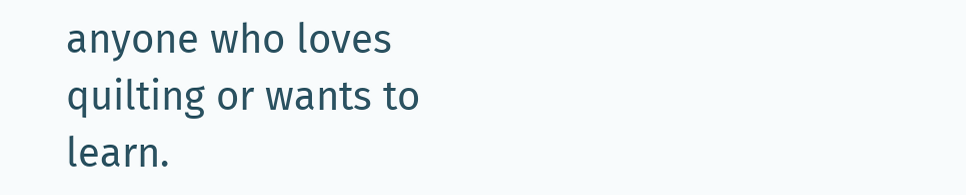anyone who loves quilting or wants to learn.